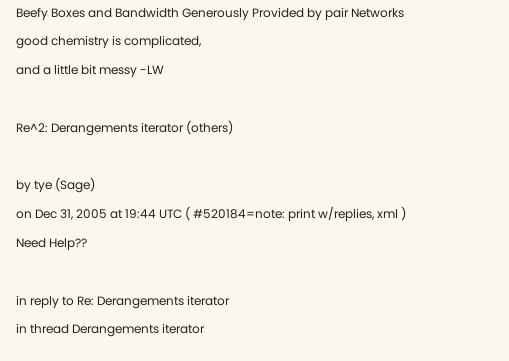Beefy Boxes and Bandwidth Generously Provided by pair Networks
good chemistry is complicated,
and a little bit messy -LW

Re^2: Derangements iterator (others)

by tye (Sage)
on Dec 31, 2005 at 19:44 UTC ( #520184=note: print w/replies, xml ) Need Help??

in reply to Re: Derangements iterator
in thread Derangements iterator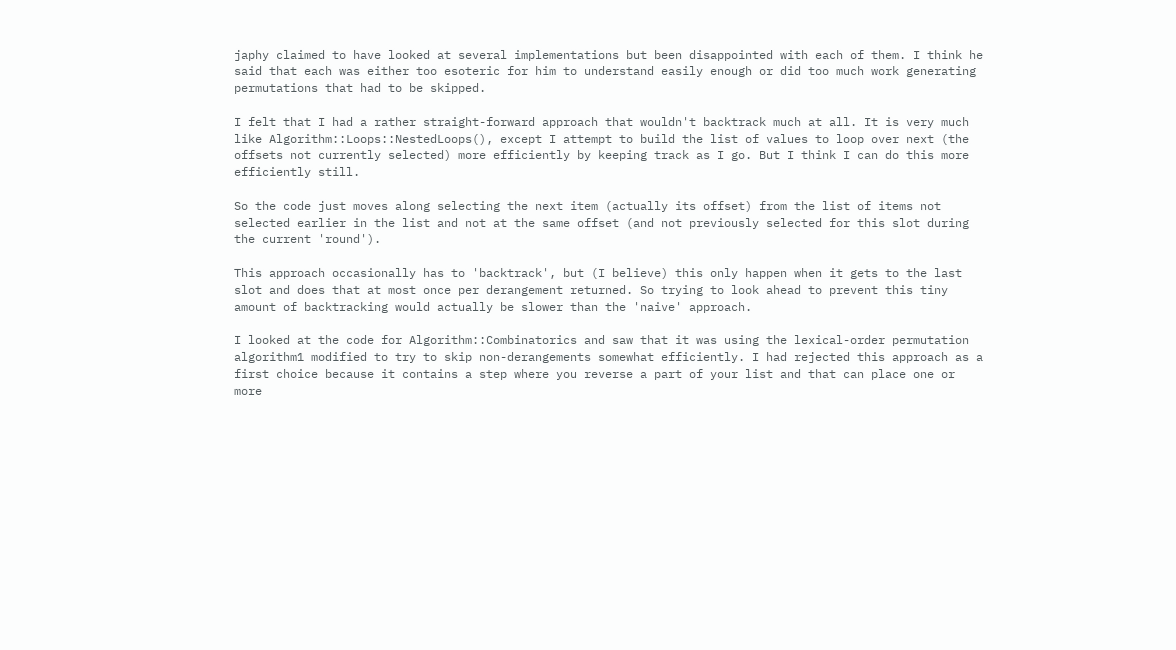japhy claimed to have looked at several implementations but been disappointed with each of them. I think he said that each was either too esoteric for him to understand easily enough or did too much work generating permutations that had to be skipped.

I felt that I had a rather straight-forward approach that wouldn't backtrack much at all. It is very much like Algorithm::Loops::NestedLoops(), except I attempt to build the list of values to loop over next (the offsets not currently selected) more efficiently by keeping track as I go. But I think I can do this more efficiently still.

So the code just moves along selecting the next item (actually its offset) from the list of items not selected earlier in the list and not at the same offset (and not previously selected for this slot during the current 'round').

This approach occasionally has to 'backtrack', but (I believe) this only happen when it gets to the last slot and does that at most once per derangement returned. So trying to look ahead to prevent this tiny amount of backtracking would actually be slower than the 'naive' approach.

I looked at the code for Algorithm::Combinatorics and saw that it was using the lexical-order permutation algorithm1 modified to try to skip non-derangements somewhat efficiently. I had rejected this approach as a first choice because it contains a step where you reverse a part of your list and that can place one or more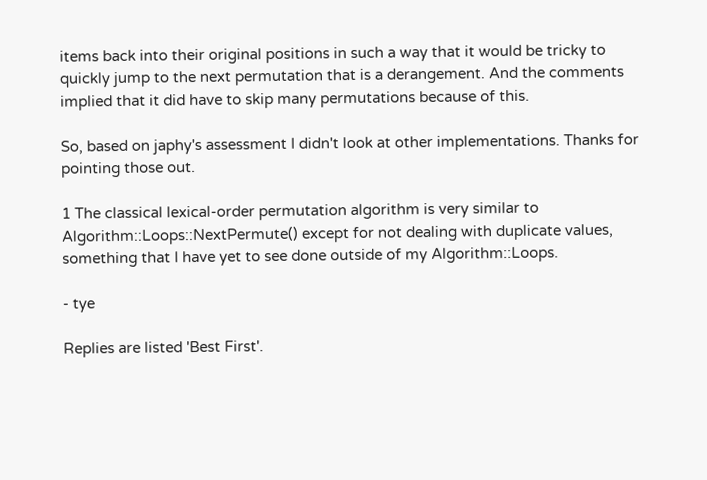items back into their original positions in such a way that it would be tricky to quickly jump to the next permutation that is a derangement. And the comments implied that it did have to skip many permutations because of this.

So, based on japhy's assessment I didn't look at other implementations. Thanks for pointing those out.

1 The classical lexical-order permutation algorithm is very similar to Algorithm::Loops::NextPermute() except for not dealing with duplicate values, something that I have yet to see done outside of my Algorithm::Loops.

- tye

Replies are listed 'Best First'.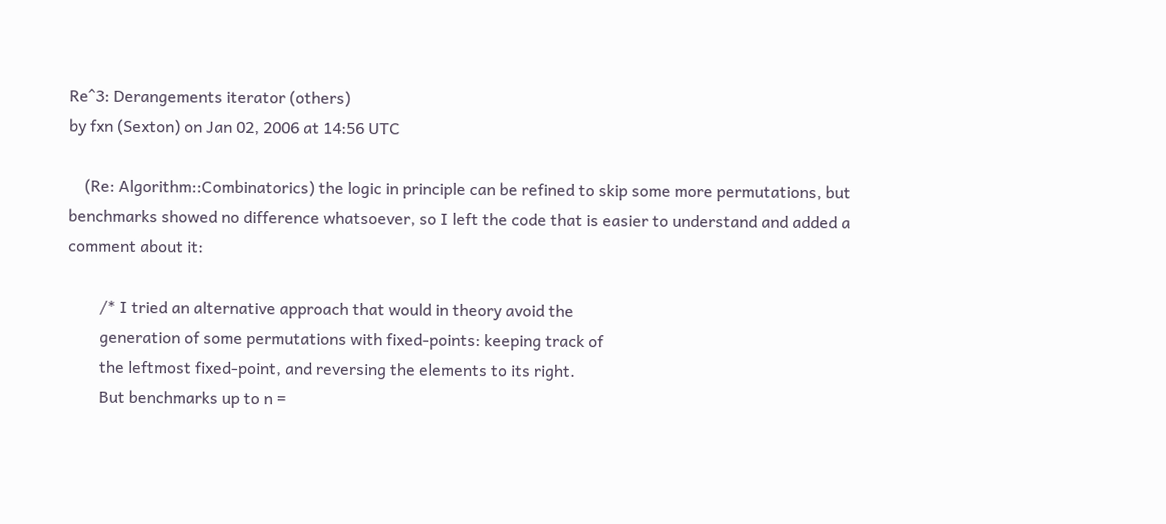Re^3: Derangements iterator (others)
by fxn (Sexton) on Jan 02, 2006 at 14:56 UTC

    (Re: Algorithm::Combinatorics) the logic in principle can be refined to skip some more permutations, but benchmarks showed no difference whatsoever, so I left the code that is easier to understand and added a comment about it:

        /* I tried an alternative approach that would in theory avoid the
        generation of some permutations with fixed-points: keeping track of
        the leftmost fixed-point, and reversing the elements to its right.
        But benchmarks up to n =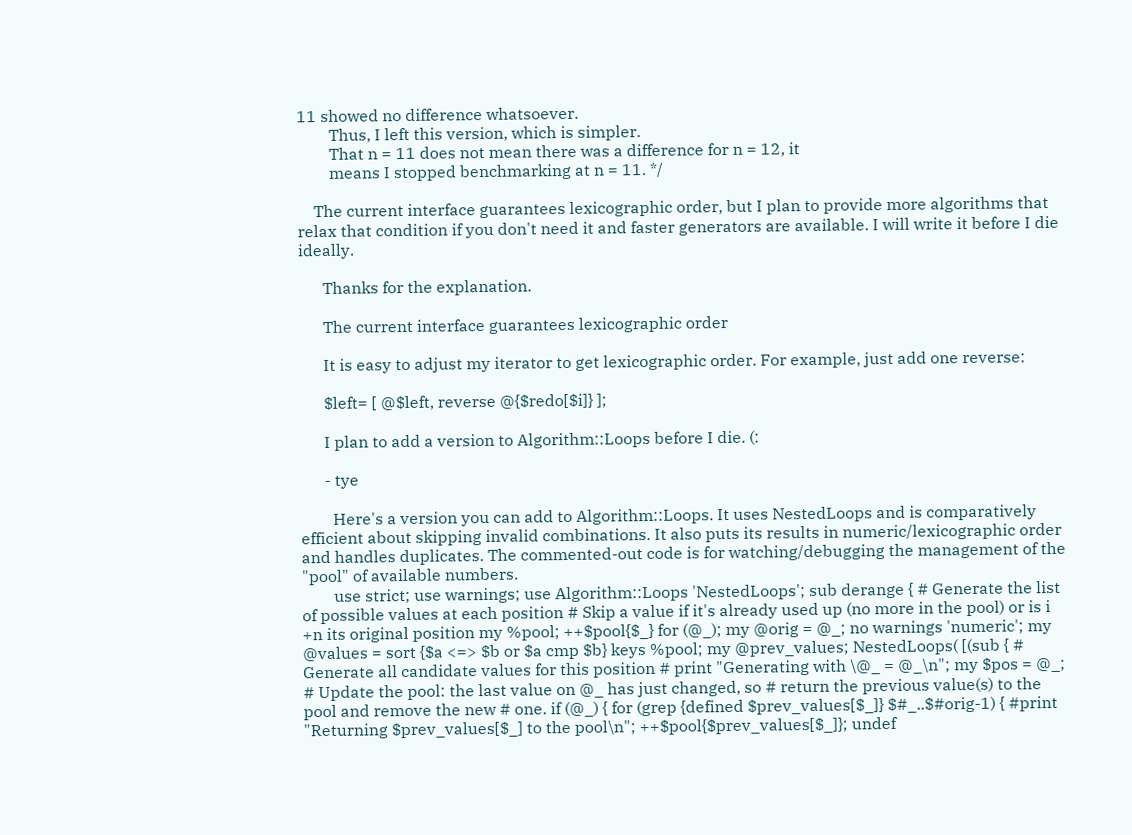11 showed no difference whatsoever.
        Thus, I left this version, which is simpler.
        That n = 11 does not mean there was a difference for n = 12, it
        means I stopped benchmarking at n = 11. */

    The current interface guarantees lexicographic order, but I plan to provide more algorithms that relax that condition if you don't need it and faster generators are available. I will write it before I die ideally.

      Thanks for the explanation.

      The current interface guarantees lexicographic order

      It is easy to adjust my iterator to get lexicographic order. For example, just add one reverse:

      $left= [ @$left, reverse @{$redo[$i]} ];

      I plan to add a version to Algorithm::Loops before I die. (:

      - tye

        Here's a version you can add to Algorithm::Loops. It uses NestedLoops and is comparatively efficient about skipping invalid combinations. It also puts its results in numeric/lexicographic order and handles duplicates. The commented-out code is for watching/debugging the management of the "pool" of available numbers.
        use strict; use warnings; use Algorithm::Loops 'NestedLoops'; sub derange { # Generate the list of possible values at each position # Skip a value if it's already used up (no more in the pool) or is i +n its original position my %pool; ++$pool{$_} for (@_); my @orig = @_; no warnings 'numeric'; my @values = sort {$a <=> $b or $a cmp $b} keys %pool; my @prev_values; NestedLoops( [(sub { # Generate all candidate values for this position # print "Generating with \@_ = @_\n"; my $pos = @_; # Update the pool: the last value on @_ has just changed, so # return the previous value(s) to the pool and remove the new # one. if (@_) { for (grep {defined $prev_values[$_]} $#_..$#orig-1) { #print "Returning $prev_values[$_] to the pool\n"; ++$pool{$prev_values[$_]}; undef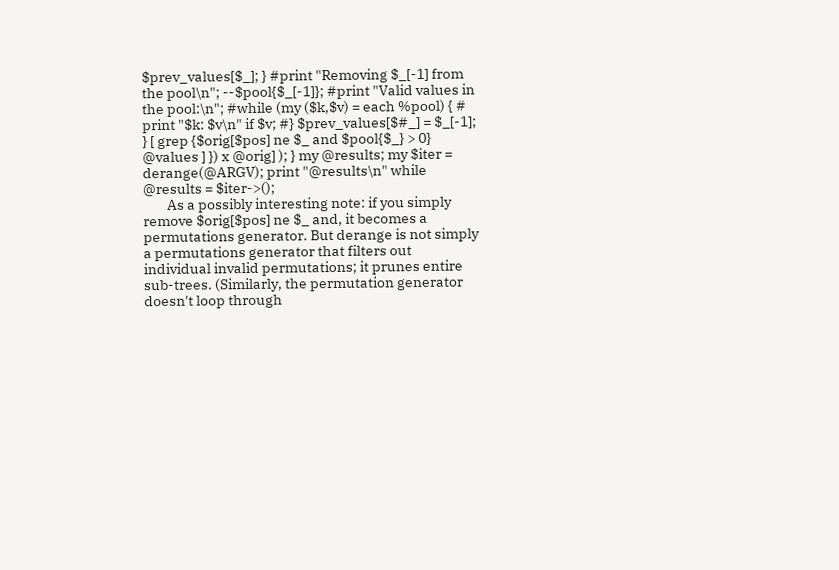$prev_values[$_]; } #print "Removing $_[-1] from the pool\n"; --$pool{$_[-1]}; #print "Valid values in the pool:\n"; #while (my ($k,$v) = each %pool) { # print "$k: $v\n" if $v; #} $prev_values[$#_] = $_[-1]; } [ grep {$orig[$pos] ne $_ and $pool{$_} > 0} @values ] }) x @orig] ); } my @results; my $iter = derange(@ARGV); print "@results\n" while @results = $iter->();
        As a possibly interesting note: if you simply remove $orig[$pos] ne $_ and, it becomes a permutations generator. But derange is not simply a permutations generator that filters out individual invalid permutations; it prunes entire sub-trees. (Similarly, the permutation generator doesn't loop through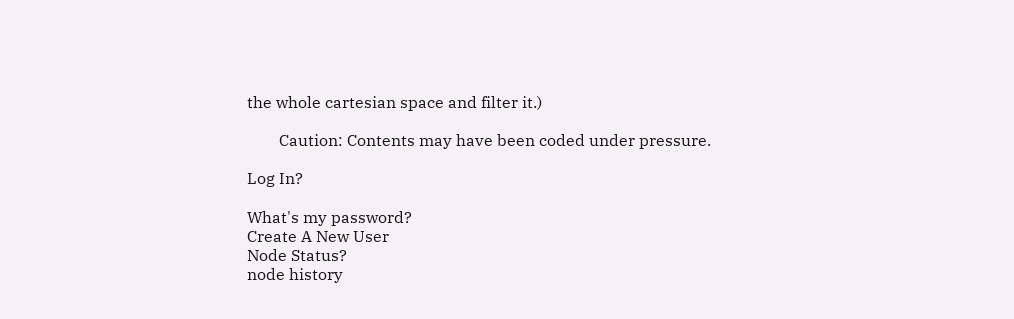the whole cartesian space and filter it.)

        Caution: Contents may have been coded under pressure.

Log In?

What's my password?
Create A New User
Node Status?
node history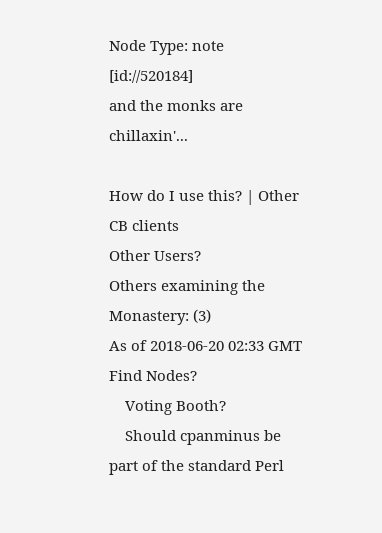Node Type: note [id://520184]
and the monks are chillaxin'...

How do I use this? | Other CB clients
Other Users?
Others examining the Monastery: (3)
As of 2018-06-20 02:33 GMT
Find Nodes?
    Voting Booth?
    Should cpanminus be part of the standard Perl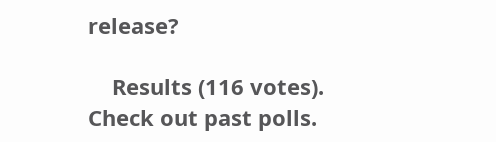release?

    Results (116 votes). Check out past polls.